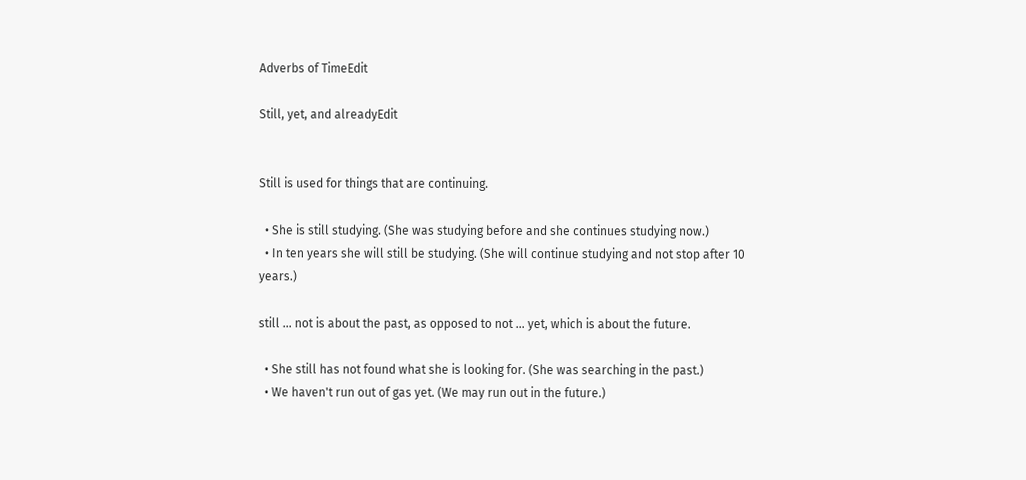Adverbs of TimeEdit

Still, yet, and alreadyEdit


Still is used for things that are continuing.

  • She is still studying. (She was studying before and she continues studying now.)
  • In ten years she will still be studying. (She will continue studying and not stop after 10 years.)

still ... not is about the past, as opposed to not ... yet, which is about the future.

  • She still has not found what she is looking for. (She was searching in the past.)
  • We haven't run out of gas yet. (We may run out in the future.)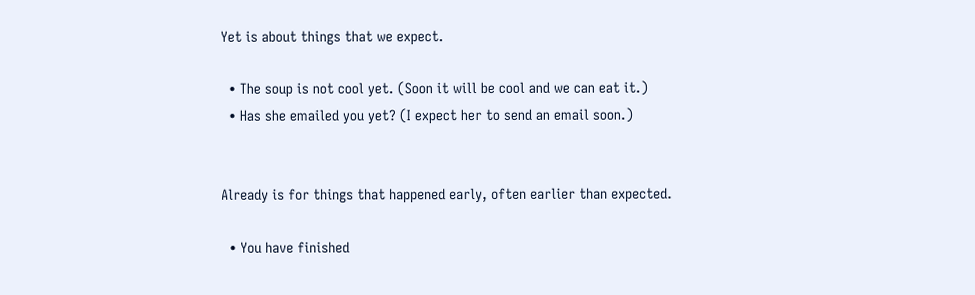Yet is about things that we expect.

  • The soup is not cool yet. (Soon it will be cool and we can eat it.)
  • Has she emailed you yet? (I expect her to send an email soon.)


Already is for things that happened early, often earlier than expected.

  • You have finished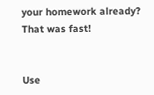your homework already? That was fast!


Use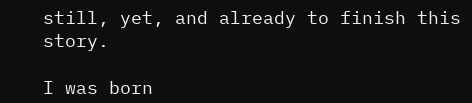still, yet, and already to finish this story.

I was born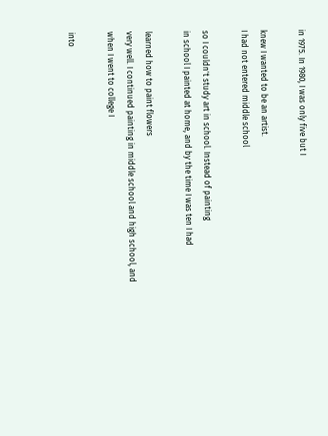in 1975. In 1980, I was only five but I

knew I wanted to be an artist.
I had not entered middle school

so I couldn't study art in school. Instead of painting
in school I painted at home, and by the time I was ten I had

learned how to paint flowers
very well. I continued painting in middle school and high school, and when I went to college I

into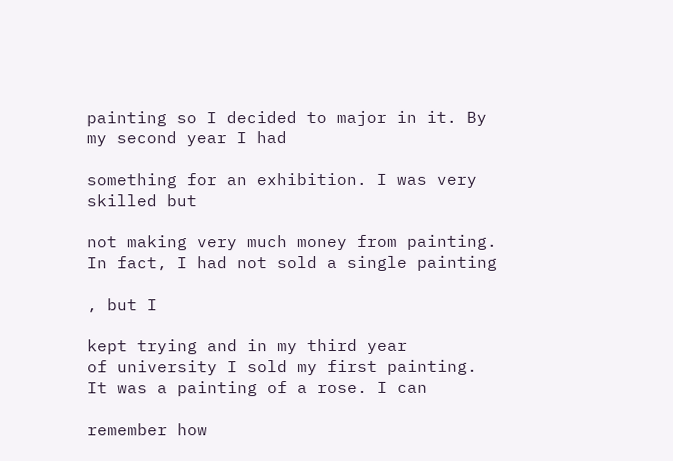painting so I decided to major in it. By my second year I had

something for an exhibition. I was very skilled but

not making very much money from painting.
In fact, I had not sold a single painting

, but I

kept trying and in my third year
of university I sold my first painting. It was a painting of a rose. I can

remember how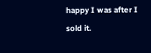happy I was after I sold it.